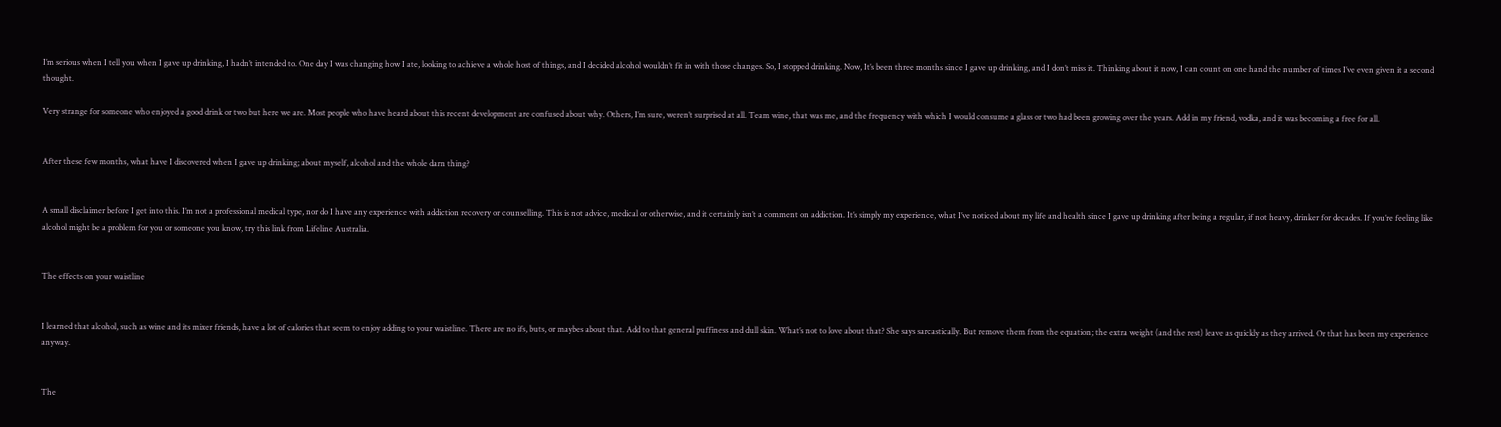I’m serious when I tell you when I gave up drinking, I hadn’t intended to. One day I was changing how I ate, looking to achieve a whole host of things, and I decided alcohol wouldn’t fit in with those changes. So, I stopped drinking. Now, It’s been three months since I gave up drinking, and I don’t miss it. Thinking about it now, I can count on one hand the number of times I’ve even given it a second thought.

Very strange for someone who enjoyed a good drink or two but here we are. Most people who have heard about this recent development are confused about why. Others, I’m sure, weren’t surprised at all. Team wine, that was me, and the frequency with which I would consume a glass or two had been growing over the years. Add in my friend, vodka, and it was becoming a free for all.


After these few months, what have I discovered when I gave up drinking; about myself, alcohol and the whole darn thing?


A small disclaimer before I get into this. I’m not a professional medical type, nor do I have any experience with addiction recovery or counselling. This is not advice, medical or otherwise, and it certainly isn’t a comment on addiction. It’s simply my experience, what I’ve noticed about my life and health since I gave up drinking after being a regular, if not heavy, drinker for decades. If you’re feeling like alcohol might be a problem for you or someone you know, try this link from Lifeline Australia.


The effects on your waistline


I learned that alcohol, such as wine and its mixer friends, have a lot of calories that seem to enjoy adding to your waistline. There are no ifs, buts, or maybes about that. Add to that general puffiness and dull skin. What’s not to love about that? She says sarcastically. But remove them from the equation; the extra weight (and the rest) leave as quickly as they arrived. Or that has been my experience anyway.


The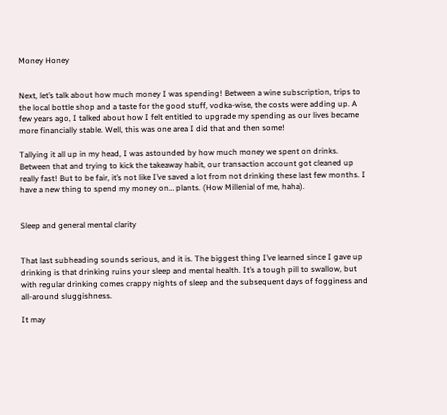Money Honey


Next, let’s talk about how much money I was spending! Between a wine subscription, trips to the local bottle shop and a taste for the good stuff, vodka-wise, the costs were adding up. A few years ago, I talked about how I felt entitled to upgrade my spending as our lives became more financially stable. Well, this was one area I did that and then some!

Tallying it all up in my head, I was astounded by how much money we spent on drinks. Between that and trying to kick the takeaway habit, our transaction account got cleaned up really fast! But to be fair, it’s not like I’ve saved a lot from not drinking these last few months. I have a new thing to spend my money on… plants. (How Millenial of me, haha).


Sleep and general mental clarity


That last subheading sounds serious, and it is. The biggest thing I’ve learned since I gave up drinking is that drinking ruins your sleep and mental health. It’s a tough pill to swallow, but with regular drinking comes crappy nights of sleep and the subsequent days of fogginess and all-around sluggishness.

It may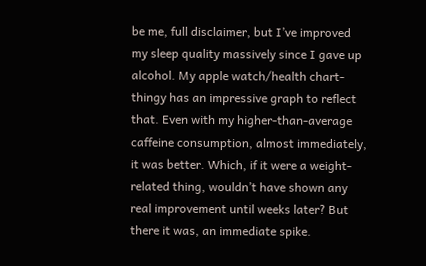be me, full disclaimer, but I’ve improved my sleep quality massively since I gave up alcohol. My apple watch/health chart-thingy has an impressive graph to reflect that. Even with my higher-than-average caffeine consumption, almost immediately, it was better. Which, if it were a weight-related thing, wouldn’t have shown any real improvement until weeks later? But there it was, an immediate spike.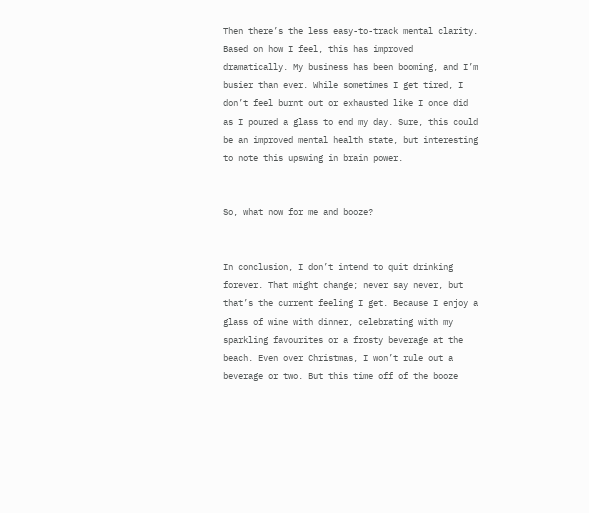Then there’s the less easy-to-track mental clarity. Based on how I feel, this has improved dramatically. My business has been booming, and I’m busier than ever. While sometimes I get tired, I don’t feel burnt out or exhausted like I once did as I poured a glass to end my day. Sure, this could be an improved mental health state, but interesting to note this upswing in brain power.


So, what now for me and booze?


In conclusion, I don’t intend to quit drinking forever. That might change; never say never, but that’s the current feeling I get. Because I enjoy a glass of wine with dinner, celebrating with my sparkling favourites or a frosty beverage at the beach. Even over Christmas, I won’t rule out a beverage or two. But this time off of the booze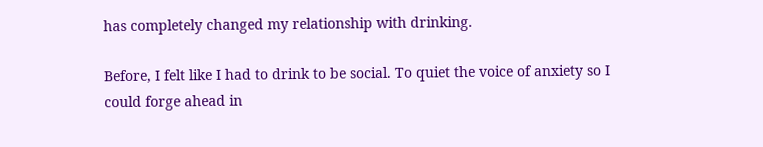has completely changed my relationship with drinking.

Before, I felt like I had to drink to be social. To quiet the voice of anxiety so I could forge ahead in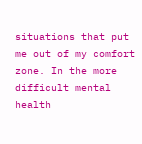situations that put me out of my comfort zone. In the more difficult mental health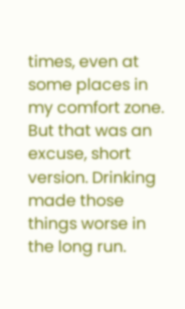times, even at some places in my comfort zone. But that was an excuse, short version. Drinking made those things worse in the long run.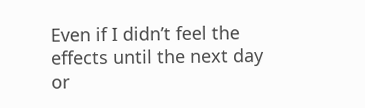Even if I didn’t feel the effects until the next day or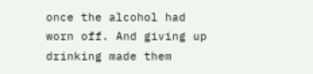once the alcohol had worn off. And giving up drinking made them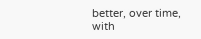better, over time, with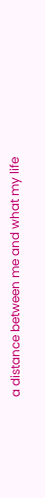a distance between me and what my life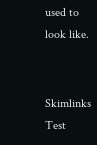used to look like.


Skimlinks Test